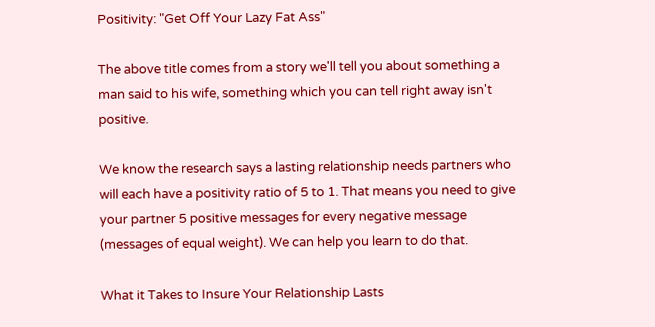Positivity: "Get Off Your Lazy Fat Ass"

The above title comes from a story we'll tell you about something a man said to his wife, something which you can tell right away isn't positive.

We know the research says a lasting relationship needs partners who will each have a positivity ratio of 5 to 1. That means you need to give your partner 5 positive messages for every negative message (messages of equal weight). We can help you learn to do that.

What it Takes to Insure Your Relationship Lasts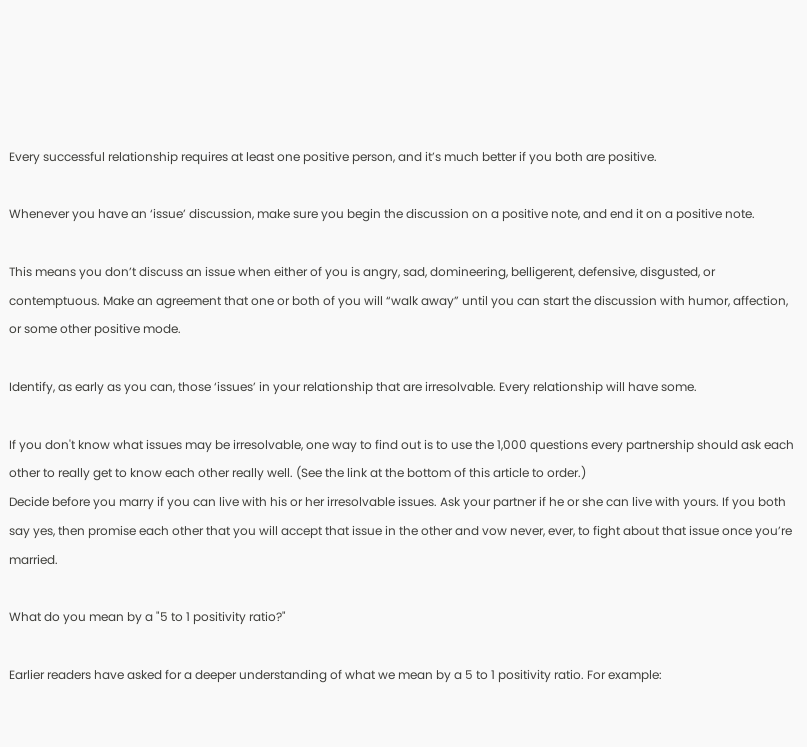Every successful relationship requires at least one positive person, and it’s much better if you both are positive.

Whenever you have an ‘issue’ discussion, make sure you begin the discussion on a positive note, and end it on a positive note.

This means you don’t discuss an issue when either of you is angry, sad, domineering, belligerent, defensive, disgusted, or contemptuous. Make an agreement that one or both of you will “walk away” until you can start the discussion with humor, affection, or some other positive mode.

Identify, as early as you can, those ‘issues’ in your relationship that are irresolvable. Every relationship will have some.

If you don't know what issues may be irresolvable, one way to find out is to use the 1,000 questions every partnership should ask each other to really get to know each other really well. (See the link at the bottom of this article to order.)
Decide before you marry if you can live with his or her irresolvable issues. Ask your partner if he or she can live with yours. If you both say yes, then promise each other that you will accept that issue in the other and vow never, ever, to fight about that issue once you’re married.

What do you mean by a "5 to 1 positivity ratio?"

Earlier readers have asked for a deeper understanding of what we mean by a 5 to 1 positivity ratio. For example: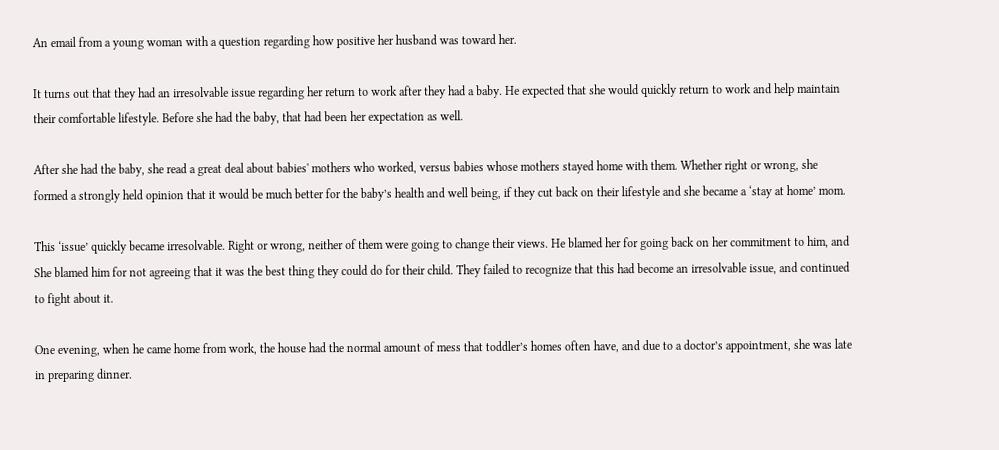An email from a young woman with a question regarding how positive her husband was toward her.

It turns out that they had an irresolvable issue regarding her return to work after they had a baby. He expected that she would quickly return to work and help maintain their comfortable lifestyle. Before she had the baby, that had been her expectation as well.

After she had the baby, she read a great deal about babies' mothers who worked, versus babies whose mothers stayed home with them. Whether right or wrong, she formed a strongly held opinion that it would be much better for the baby’s health and well being, if they cut back on their lifestyle and she became a ‘stay at home’ mom.

This ‘issue’ quickly became irresolvable. Right or wrong, neither of them were going to change their views. He blamed her for going back on her commitment to him, and She blamed him for not agreeing that it was the best thing they could do for their child. They failed to recognize that this had become an irresolvable issue, and continued to fight about it.

One evening, when he came home from work, the house had the normal amount of mess that toddler’s homes often have, and due to a doctor’s appointment, she was late in preparing dinner.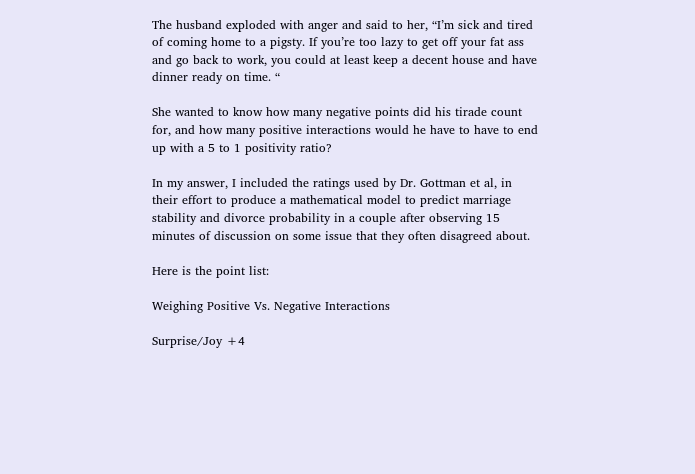The husband exploded with anger and said to her, “I’m sick and tired of coming home to a pigsty. If you’re too lazy to get off your fat ass and go back to work, you could at least keep a decent house and have dinner ready on time. “

She wanted to know how many negative points did his tirade count for, and how many positive interactions would he have to have to end up with a 5 to 1 positivity ratio?

In my answer, I included the ratings used by Dr. Gottman et al, in their effort to produce a mathematical model to predict marriage stability and divorce probability in a couple after observing 15 minutes of discussion on some issue that they often disagreed about.

Here is the point list:

Weighing Positive Vs. Negative Interactions

Surprise/Joy +4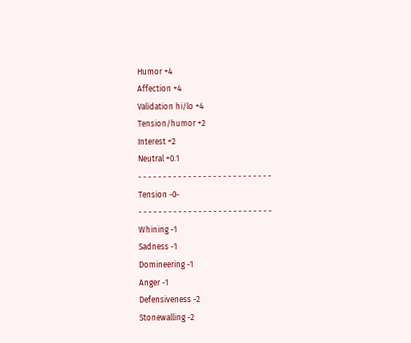Humor +4
Affection +4
Validation hi/lo +4
Tension/humor +2
Interest +2
Neutral +0.1
- - - - - - - - - - - - - - - - - - - - - - - - - - -
Tension -0-
- - - - - - - - - - - - - - - - - - - - - - - - - - -
Whining -1
Sadness -1
Domineering -1
Anger -1
Defensiveness -2
Stonewalling -2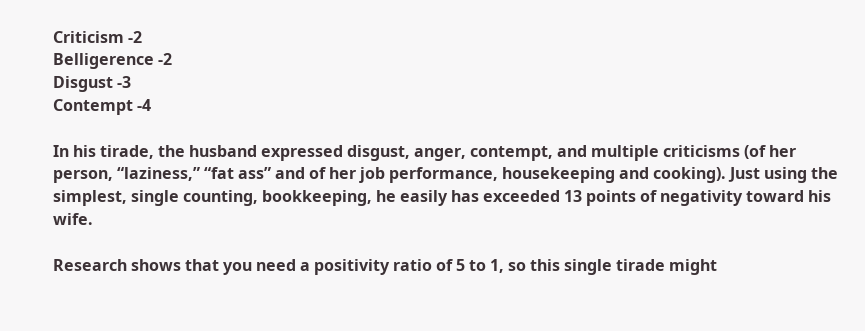Criticism -2
Belligerence -2
Disgust -3
Contempt -4

In his tirade, the husband expressed disgust, anger, contempt, and multiple criticisms (of her person, “laziness,” “fat ass” and of her job performance, housekeeping and cooking). Just using the simplest, single counting, bookkeeping, he easily has exceeded 13 points of negativity toward his wife.

Research shows that you need a positivity ratio of 5 to 1, so this single tirade might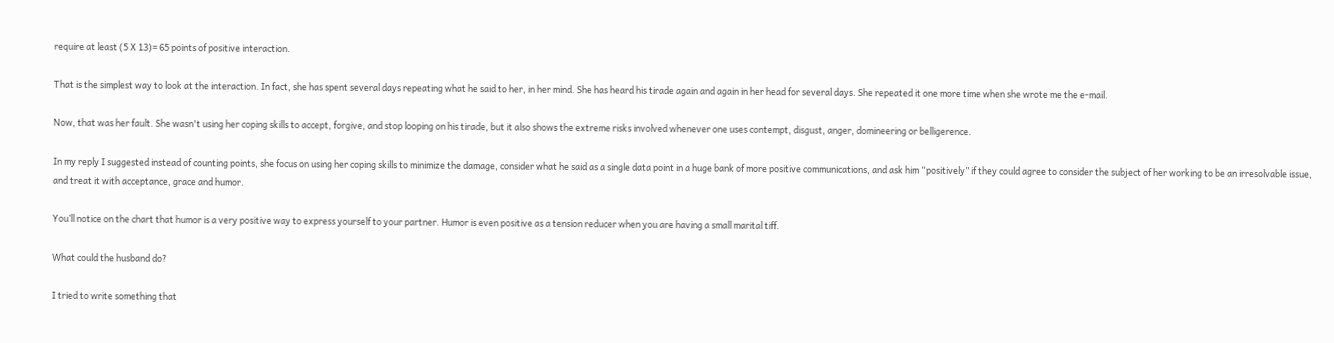require at least (5 X 13)= 65 points of positive interaction.

That is the simplest way to look at the interaction. In fact, she has spent several days repeating what he said to her, in her mind. She has heard his tirade again and again in her head for several days. She repeated it one more time when she wrote me the e-mail.

Now, that was her fault. She wasn't using her coping skills to accept, forgive, and stop looping on his tirade, but it also shows the extreme risks involved whenever one uses contempt, disgust, anger, domineering or belligerence.

In my reply I suggested instead of counting points, she focus on using her coping skills to minimize the damage, consider what he said as a single data point in a huge bank of more positive communications, and ask him “positively” if they could agree to consider the subject of her working to be an irresolvable issue, and treat it with acceptance, grace and humor.

You’ll notice on the chart that humor is a very positive way to express yourself to your partner. Humor is even positive as a tension reducer when you are having a small marital tiff.

What could the husband do?

I tried to write something that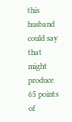this husband could say that might produce 65 points of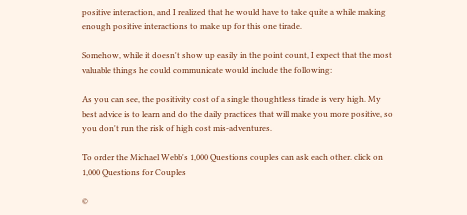positive interaction, and I realized that he would have to take quite a while making enough positive interactions to make up for this one tirade.

Somehow, while it doesn't show up easily in the point count, I expect that the most valuable things he could communicate would include the following:

As you can see, the positivity cost of a single thoughtless tirade is very high. My best advice is to learn and do the daily practices that will make you more positive, so you don't run the risk of high cost mis-adventures.

To order the Michael Webb's 1,000 Questions couples can ask each other. click on
1,000 Questions for Couples

©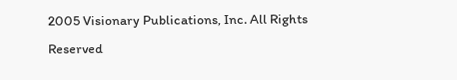2005 Visionary Publications, Inc. All Rights Reserved